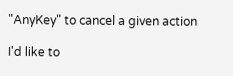"AnyKey" to cancel a given action

I'd like to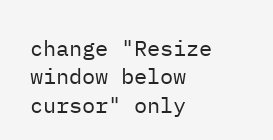change "Resize window below cursor" only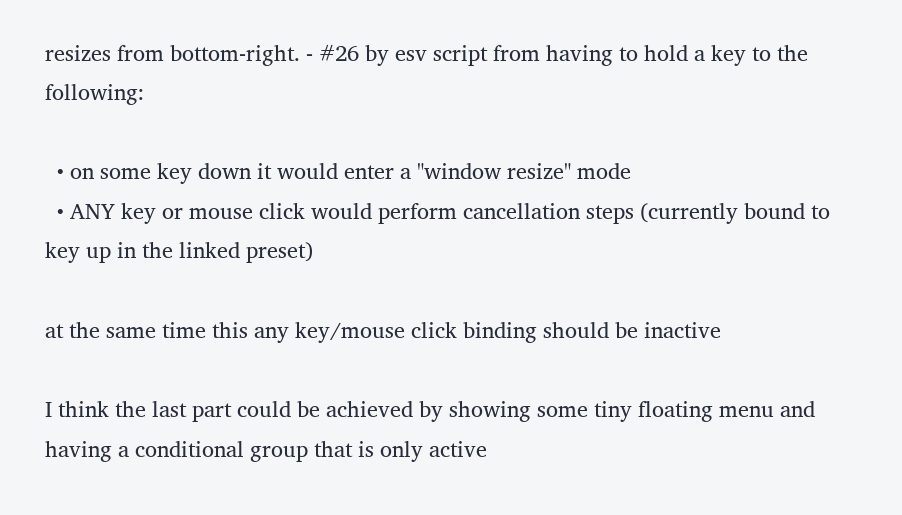resizes from bottom-right. - #26 by esv script from having to hold a key to the following:

  • on some key down it would enter a "window resize" mode
  • ANY key or mouse click would perform cancellation steps (currently bound to key up in the linked preset)

at the same time this any key/mouse click binding should be inactive

I think the last part could be achieved by showing some tiny floating menu and having a conditional group that is only active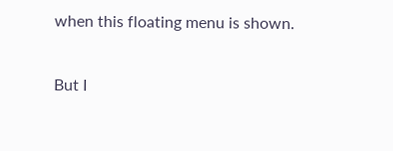when this floating menu is shown.

But I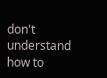don't understand how to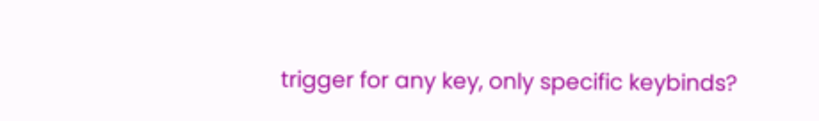trigger for any key, only specific keybinds?